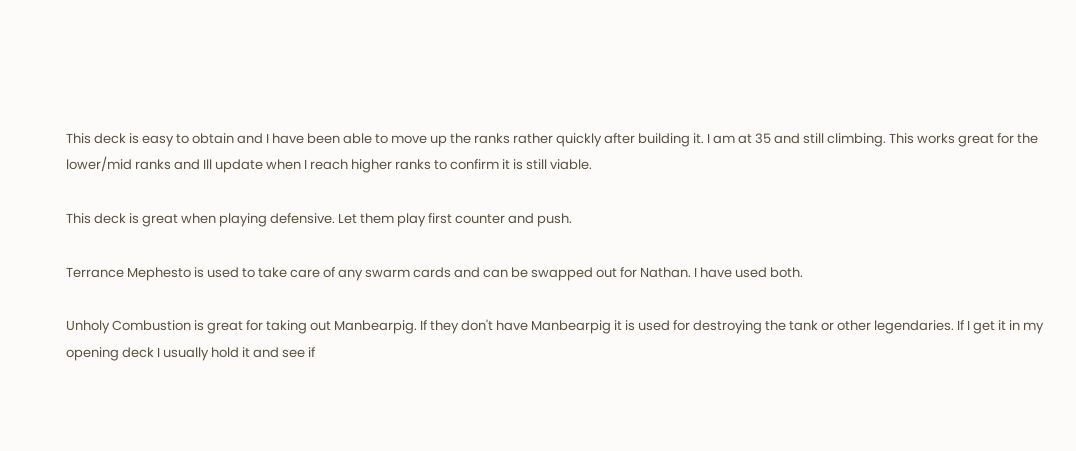This deck is easy to obtain and I have been able to move up the ranks rather quickly after building it. I am at 35 and still climbing. This works great for the lower/mid ranks and Ill update when I reach higher ranks to confirm it is still viable.

This deck is great when playing defensive. Let them play first counter and push.

Terrance Mephesto is used to take care of any swarm cards and can be swapped out for Nathan. I have used both.

Unholy Combustion is great for taking out Manbearpig. If they don't have Manbearpig it is used for destroying the tank or other legendaries. If I get it in my opening deck I usually hold it and see if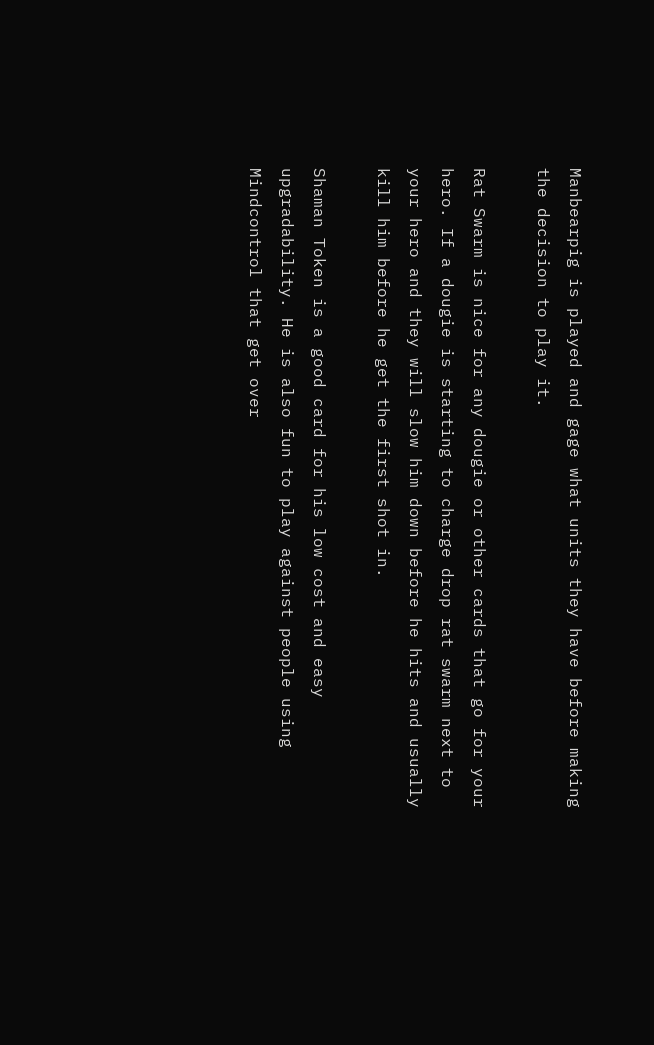Manbearpig is played and gage what units they have before making the decision to play it.

Rat Swarm is nice for any dougie or other cards that go for your hero. If a dougie is starting to charge drop rat swarm next to your hero and they will slow him down before he hits and usually kill him before he get the first shot in.

Shaman Token is a good card for his low cost and easy upgradability. He is also fun to play against people using Mindcontrol that get over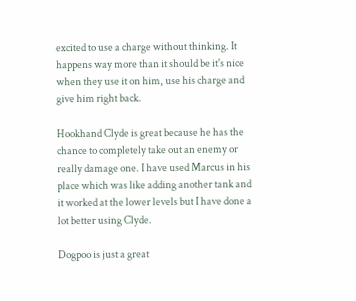excited to use a charge without thinking. It happens way more than it should be it's nice when they use it on him, use his charge and give him right back.

Hookhand Clyde is great because he has the chance to completely take out an enemy or really damage one. I have used Marcus in his place which was like adding another tank and it worked at the lower levels but I have done a lot better using Clyde.

Dogpoo is just a great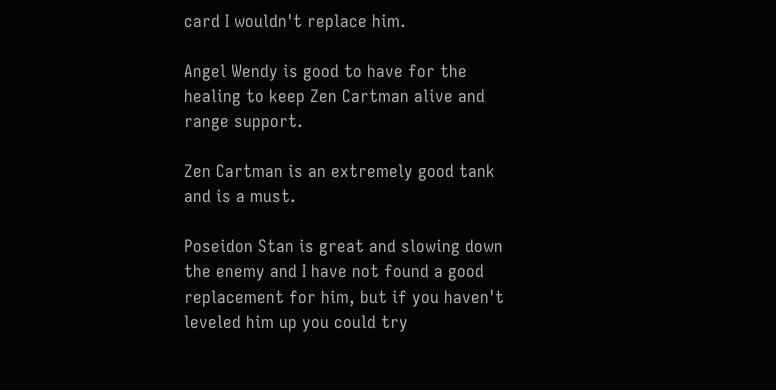card I wouldn't replace him.

Angel Wendy is good to have for the healing to keep Zen Cartman alive and range support.

Zen Cartman is an extremely good tank and is a must.

Poseidon Stan is great and slowing down the enemy and I have not found a good replacement for him, but if you haven't leveled him up you could try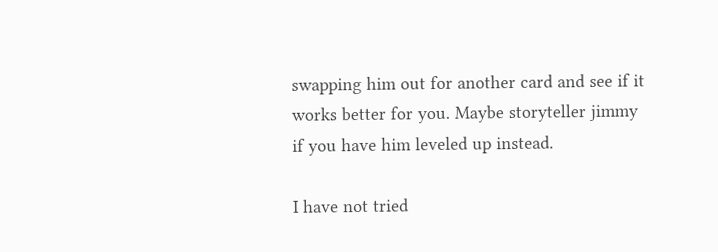swapping him out for another card and see if it works better for you. Maybe storyteller jimmy if you have him leveled up instead.

I have not tried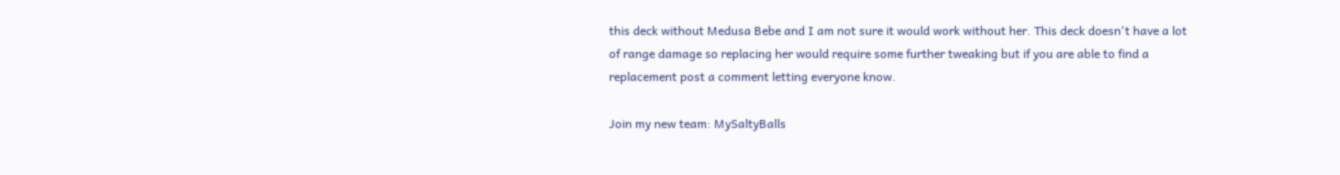this deck without Medusa Bebe and I am not sure it would work without her. This deck doesn't have a lot of range damage so replacing her would require some further tweaking but if you are able to find a replacement post a comment letting everyone know.

Join my new team: MySaltyBalls